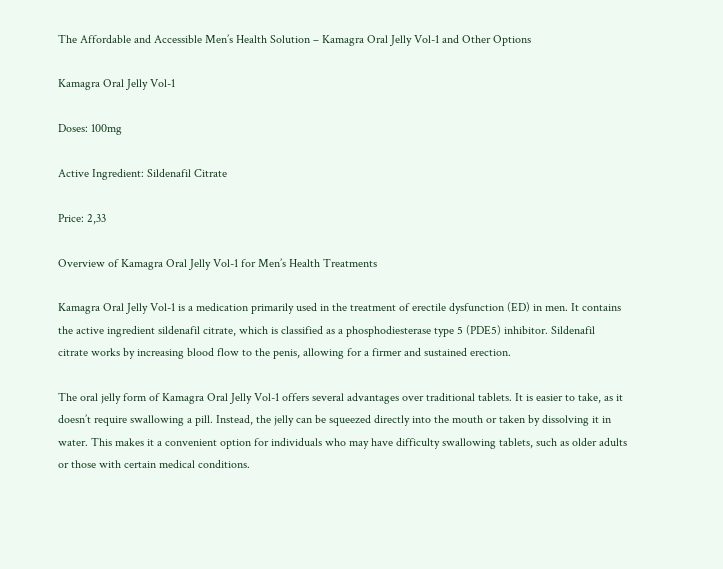The Affordable and Accessible Men’s Health Solution – Kamagra Oral Jelly Vol-1 and Other Options

Kamagra Oral Jelly Vol-1

Doses: 100mg

Active Ingredient: Sildenafil Citrate

Price: 2,33

Overview of Kamagra Oral Jelly Vol-1 for Men’s Health Treatments

Kamagra Oral Jelly Vol-1 is a medication primarily used in the treatment of erectile dysfunction (ED) in men. It contains the active ingredient sildenafil citrate, which is classified as a phosphodiesterase type 5 (PDE5) inhibitor. Sildenafil citrate works by increasing blood flow to the penis, allowing for a firmer and sustained erection.

The oral jelly form of Kamagra Oral Jelly Vol-1 offers several advantages over traditional tablets. It is easier to take, as it doesn’t require swallowing a pill. Instead, the jelly can be squeezed directly into the mouth or taken by dissolving it in water. This makes it a convenient option for individuals who may have difficulty swallowing tablets, such as older adults or those with certain medical conditions.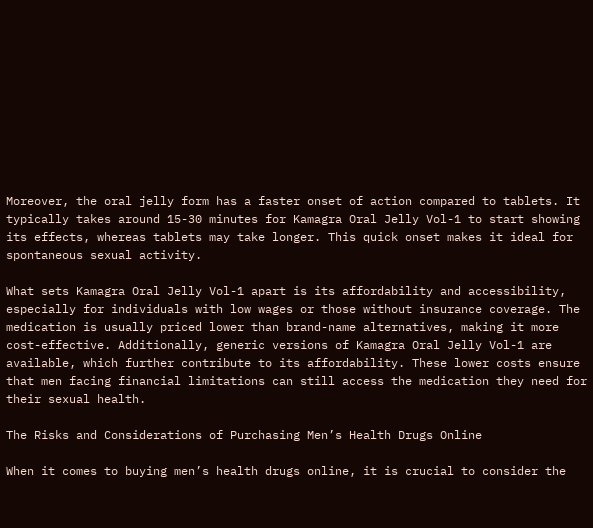Moreover, the oral jelly form has a faster onset of action compared to tablets. It typically takes around 15-30 minutes for Kamagra Oral Jelly Vol-1 to start showing its effects, whereas tablets may take longer. This quick onset makes it ideal for spontaneous sexual activity.

What sets Kamagra Oral Jelly Vol-1 apart is its affordability and accessibility, especially for individuals with low wages or those without insurance coverage. The medication is usually priced lower than brand-name alternatives, making it more cost-effective. Additionally, generic versions of Kamagra Oral Jelly Vol-1 are available, which further contribute to its affordability. These lower costs ensure that men facing financial limitations can still access the medication they need for their sexual health.

The Risks and Considerations of Purchasing Men’s Health Drugs Online

When it comes to buying men’s health drugs online, it is crucial to consider the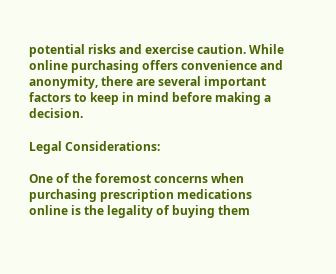potential risks and exercise caution. While online purchasing offers convenience and anonymity, there are several important factors to keep in mind before making a decision.

Legal Considerations:

One of the foremost concerns when purchasing prescription medications online is the legality of buying them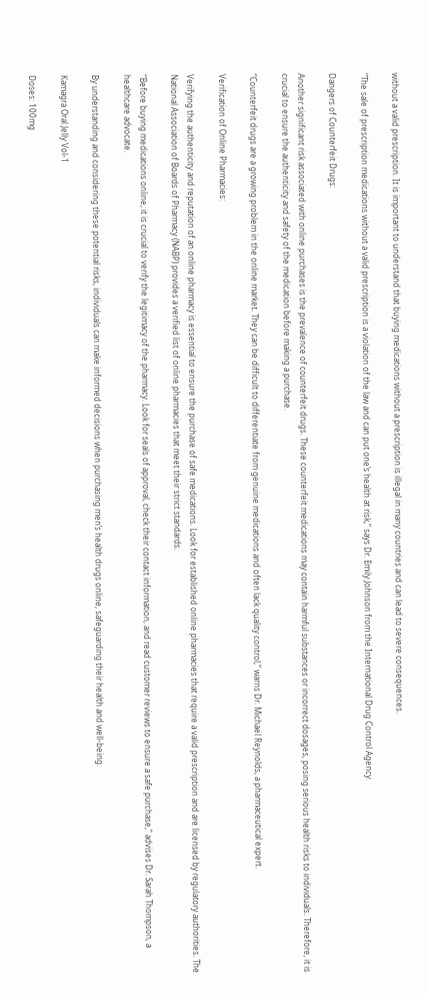without a valid prescription. It is important to understand that buying medications without a prescription is illegal in many countries and can lead to severe consequences.

“The sale of prescription medications without a valid prescription is a violation of the law and can put one’s health at risk,” says Dr. Emily Johnson from the International Drug Control Agency.

Dangers of Counterfeit Drugs:

Another significant risk associated with online purchases is the prevalence of counterfeit drugs. These counterfeit medications may contain harmful substances or incorrect dosages, posing serious health risks to individuals. Therefore, it is crucial to ensure the authenticity and safety of the medication before making a purchase.

“Counterfeit drugs are a growing problem in the online market. They can be difficult to differentiate from genuine medications and often lack quality control,” warns Dr. Michael Reynolds, a pharmaceutical expert.

Verification of Online Pharmacies:

Verifying the authenticity and reputation of an online pharmacy is essential to ensure the purchase of safe medications. Look for established online pharmacies that require a valid prescription and are licensed by regulatory authorities. The National Association of Boards of Pharmacy (NABP) provides a verified list of online pharmacies that meet their strict standards.

“Before buying medications online, it is crucial to verify the legitimacy of the pharmacy. Look for seals of approval, check their contact information, and read customer reviews to ensure a safe purchase,” advises Dr. Sarah Thompson, a healthcare advocate.

By understanding and considering these potential risks, individuals can make informed decisions when purchasing men’s health drugs online, safeguarding their health and well-being.

Kamagra Oral Jelly Vol-1

Doses: 100mg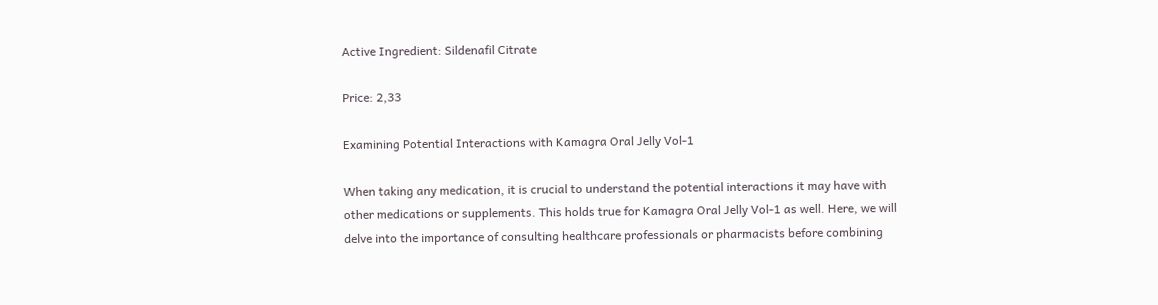Active Ingredient: Sildenafil Citrate

Price: 2,33

Examining Potential Interactions with Kamagra Oral Jelly Vol-1

When taking any medication, it is crucial to understand the potential interactions it may have with other medications or supplements. This holds true for Kamagra Oral Jelly Vol-1 as well. Here, we will delve into the importance of consulting healthcare professionals or pharmacists before combining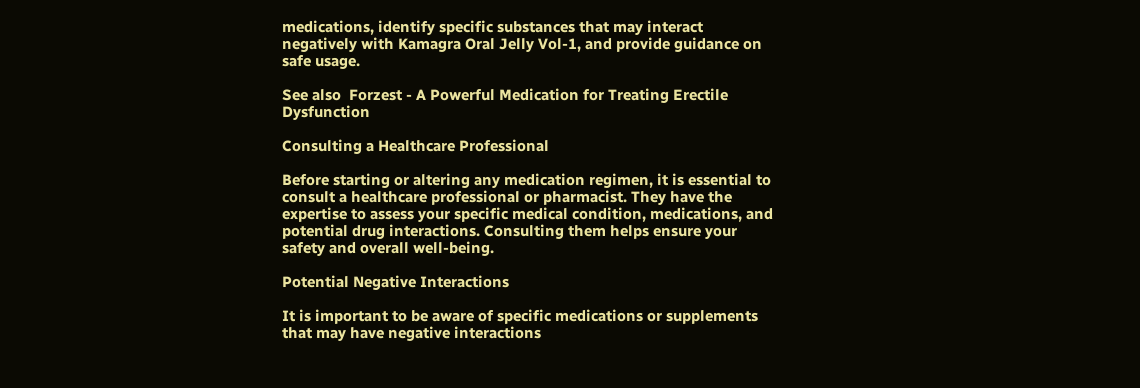medications, identify specific substances that may interact negatively with Kamagra Oral Jelly Vol-1, and provide guidance on safe usage.

See also  Forzest - A Powerful Medication for Treating Erectile Dysfunction

Consulting a Healthcare Professional

Before starting or altering any medication regimen, it is essential to consult a healthcare professional or pharmacist. They have the expertise to assess your specific medical condition, medications, and potential drug interactions. Consulting them helps ensure your safety and overall well-being.

Potential Negative Interactions

It is important to be aware of specific medications or supplements that may have negative interactions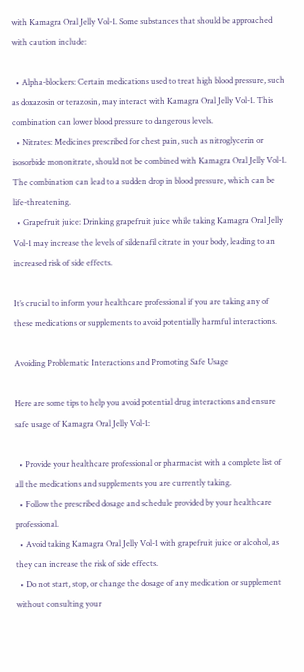with Kamagra Oral Jelly Vol-1. Some substances that should be approached with caution include:

  • Alpha-blockers: Certain medications used to treat high blood pressure, such as doxazosin or terazosin, may interact with Kamagra Oral Jelly Vol-1. This combination can lower blood pressure to dangerous levels.
  • Nitrates: Medicines prescribed for chest pain, such as nitroglycerin or isosorbide mononitrate, should not be combined with Kamagra Oral Jelly Vol-1. The combination can lead to a sudden drop in blood pressure, which can be life-threatening.
  • Grapefruit juice: Drinking grapefruit juice while taking Kamagra Oral Jelly Vol-1 may increase the levels of sildenafil citrate in your body, leading to an increased risk of side effects.

It’s crucial to inform your healthcare professional if you are taking any of these medications or supplements to avoid potentially harmful interactions.

Avoiding Problematic Interactions and Promoting Safe Usage

Here are some tips to help you avoid potential drug interactions and ensure safe usage of Kamagra Oral Jelly Vol-1:

  • Provide your healthcare professional or pharmacist with a complete list of all the medications and supplements you are currently taking.
  • Follow the prescribed dosage and schedule provided by your healthcare professional.
  • Avoid taking Kamagra Oral Jelly Vol-1 with grapefruit juice or alcohol, as they can increase the risk of side effects.
  • Do not start, stop, or change the dosage of any medication or supplement without consulting your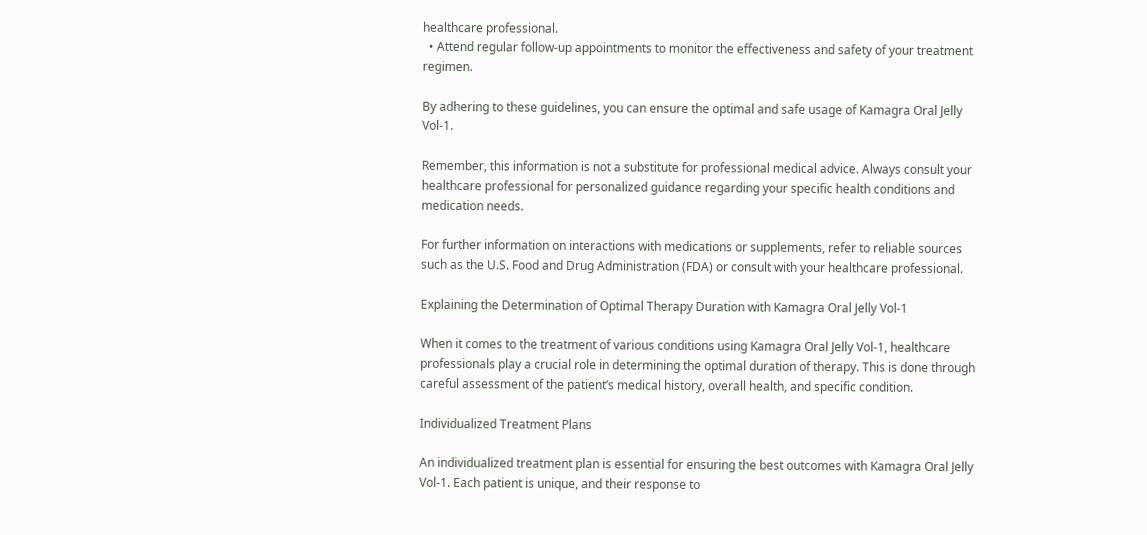healthcare professional.
  • Attend regular follow-up appointments to monitor the effectiveness and safety of your treatment regimen.

By adhering to these guidelines, you can ensure the optimal and safe usage of Kamagra Oral Jelly Vol-1.

Remember, this information is not a substitute for professional medical advice. Always consult your healthcare professional for personalized guidance regarding your specific health conditions and medication needs.

For further information on interactions with medications or supplements, refer to reliable sources such as the U.S. Food and Drug Administration (FDA) or consult with your healthcare professional.

Explaining the Determination of Optimal Therapy Duration with Kamagra Oral Jelly Vol-1

When it comes to the treatment of various conditions using Kamagra Oral Jelly Vol-1, healthcare professionals play a crucial role in determining the optimal duration of therapy. This is done through careful assessment of the patient’s medical history, overall health, and specific condition.

Individualized Treatment Plans

An individualized treatment plan is essential for ensuring the best outcomes with Kamagra Oral Jelly Vol-1. Each patient is unique, and their response to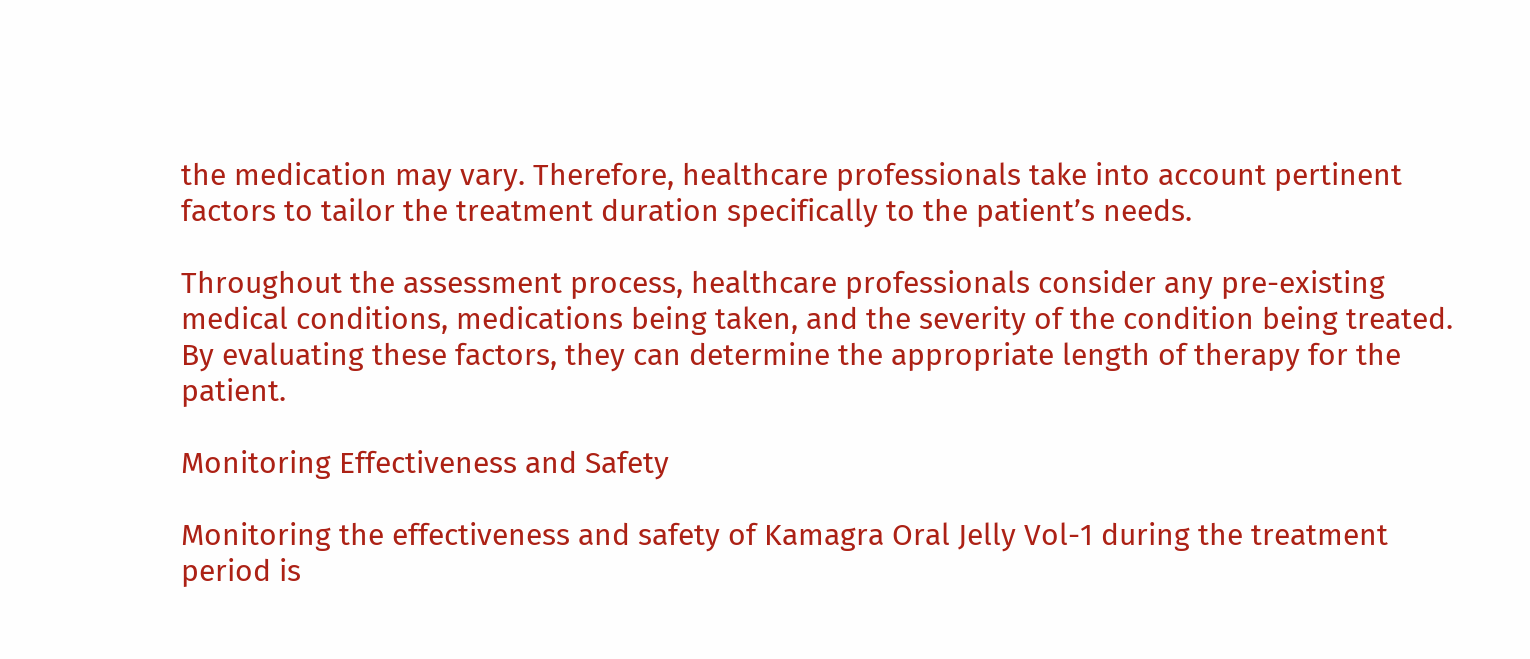the medication may vary. Therefore, healthcare professionals take into account pertinent factors to tailor the treatment duration specifically to the patient’s needs.

Throughout the assessment process, healthcare professionals consider any pre-existing medical conditions, medications being taken, and the severity of the condition being treated. By evaluating these factors, they can determine the appropriate length of therapy for the patient.

Monitoring Effectiveness and Safety

Monitoring the effectiveness and safety of Kamagra Oral Jelly Vol-1 during the treatment period is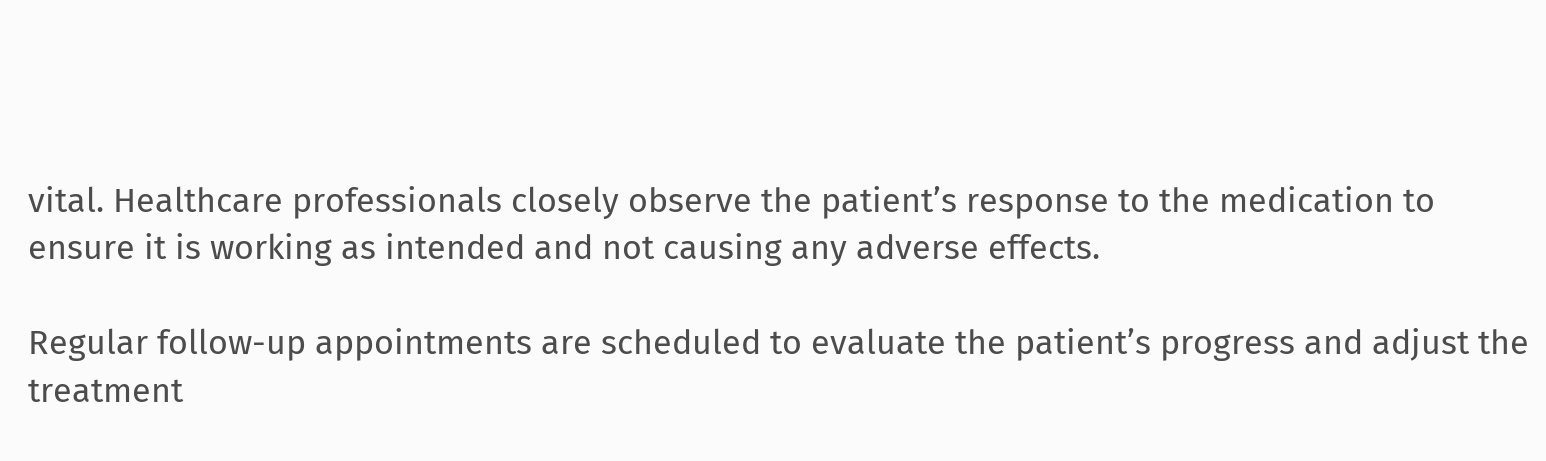vital. Healthcare professionals closely observe the patient’s response to the medication to ensure it is working as intended and not causing any adverse effects.

Regular follow-up appointments are scheduled to evaluate the patient’s progress and adjust the treatment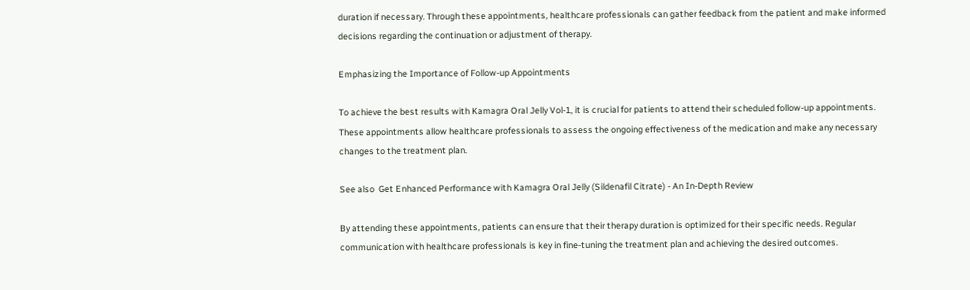duration if necessary. Through these appointments, healthcare professionals can gather feedback from the patient and make informed decisions regarding the continuation or adjustment of therapy.

Emphasizing the Importance of Follow-up Appointments

To achieve the best results with Kamagra Oral Jelly Vol-1, it is crucial for patients to attend their scheduled follow-up appointments. These appointments allow healthcare professionals to assess the ongoing effectiveness of the medication and make any necessary changes to the treatment plan.

See also  Get Enhanced Performance with Kamagra Oral Jelly (Sildenafil Citrate) - An In-Depth Review

By attending these appointments, patients can ensure that their therapy duration is optimized for their specific needs. Regular communication with healthcare professionals is key in fine-tuning the treatment plan and achieving the desired outcomes.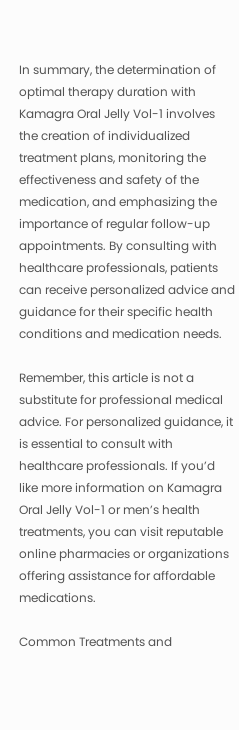In summary, the determination of optimal therapy duration with Kamagra Oral Jelly Vol-1 involves the creation of individualized treatment plans, monitoring the effectiveness and safety of the medication, and emphasizing the importance of regular follow-up appointments. By consulting with healthcare professionals, patients can receive personalized advice and guidance for their specific health conditions and medication needs.

Remember, this article is not a substitute for professional medical advice. For personalized guidance, it is essential to consult with healthcare professionals. If you’d like more information on Kamagra Oral Jelly Vol-1 or men’s health treatments, you can visit reputable online pharmacies or organizations offering assistance for affordable medications.

Common Treatments and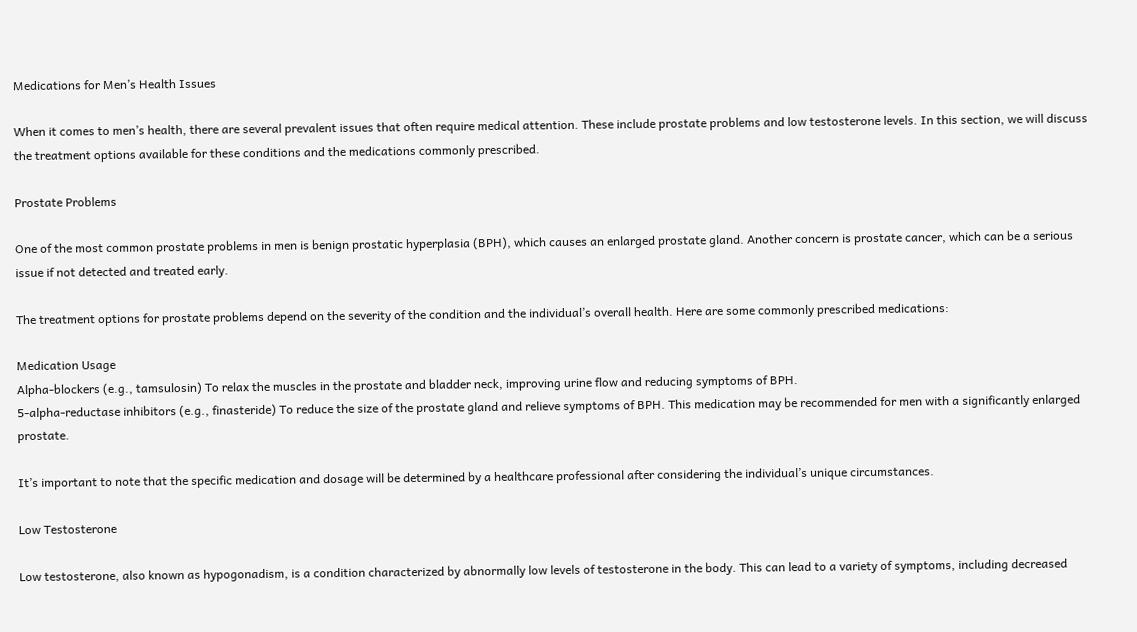Medications for Men’s Health Issues

When it comes to men’s health, there are several prevalent issues that often require medical attention. These include prostate problems and low testosterone levels. In this section, we will discuss the treatment options available for these conditions and the medications commonly prescribed.

Prostate Problems

One of the most common prostate problems in men is benign prostatic hyperplasia (BPH), which causes an enlarged prostate gland. Another concern is prostate cancer, which can be a serious issue if not detected and treated early.

The treatment options for prostate problems depend on the severity of the condition and the individual’s overall health. Here are some commonly prescribed medications:

Medication Usage
Alpha-blockers (e.g., tamsulosin) To relax the muscles in the prostate and bladder neck, improving urine flow and reducing symptoms of BPH.
5-alpha-reductase inhibitors (e.g., finasteride) To reduce the size of the prostate gland and relieve symptoms of BPH. This medication may be recommended for men with a significantly enlarged prostate.

It’s important to note that the specific medication and dosage will be determined by a healthcare professional after considering the individual’s unique circumstances.

Low Testosterone

Low testosterone, also known as hypogonadism, is a condition characterized by abnormally low levels of testosterone in the body. This can lead to a variety of symptoms, including decreased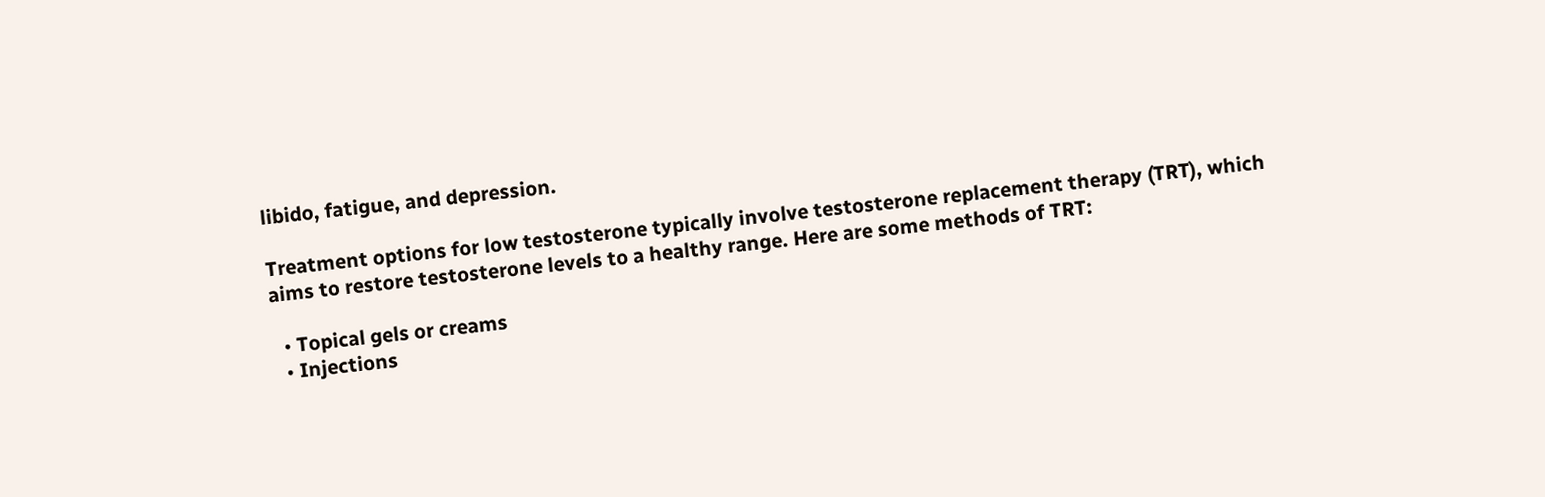libido, fatigue, and depression.

Treatment options for low testosterone typically involve testosterone replacement therapy (TRT), which aims to restore testosterone levels to a healthy range. Here are some methods of TRT:

  • Topical gels or creams
  • Injections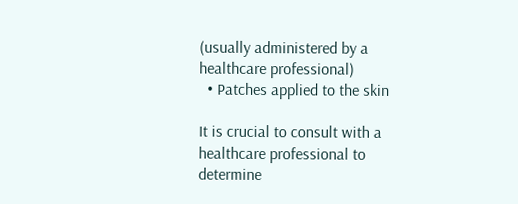(usually administered by a healthcare professional)
  • Patches applied to the skin

It is crucial to consult with a healthcare professional to determine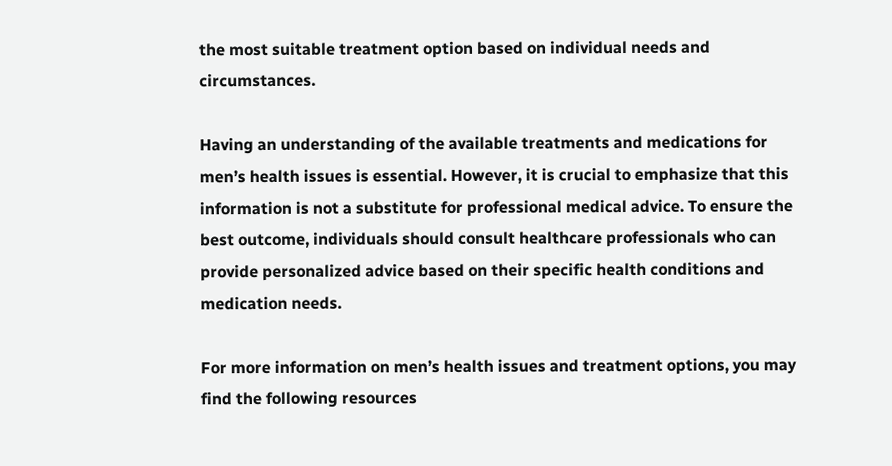the most suitable treatment option based on individual needs and circumstances.

Having an understanding of the available treatments and medications for men’s health issues is essential. However, it is crucial to emphasize that this information is not a substitute for professional medical advice. To ensure the best outcome, individuals should consult healthcare professionals who can provide personalized advice based on their specific health conditions and medication needs.

For more information on men’s health issues and treatment options, you may find the following resources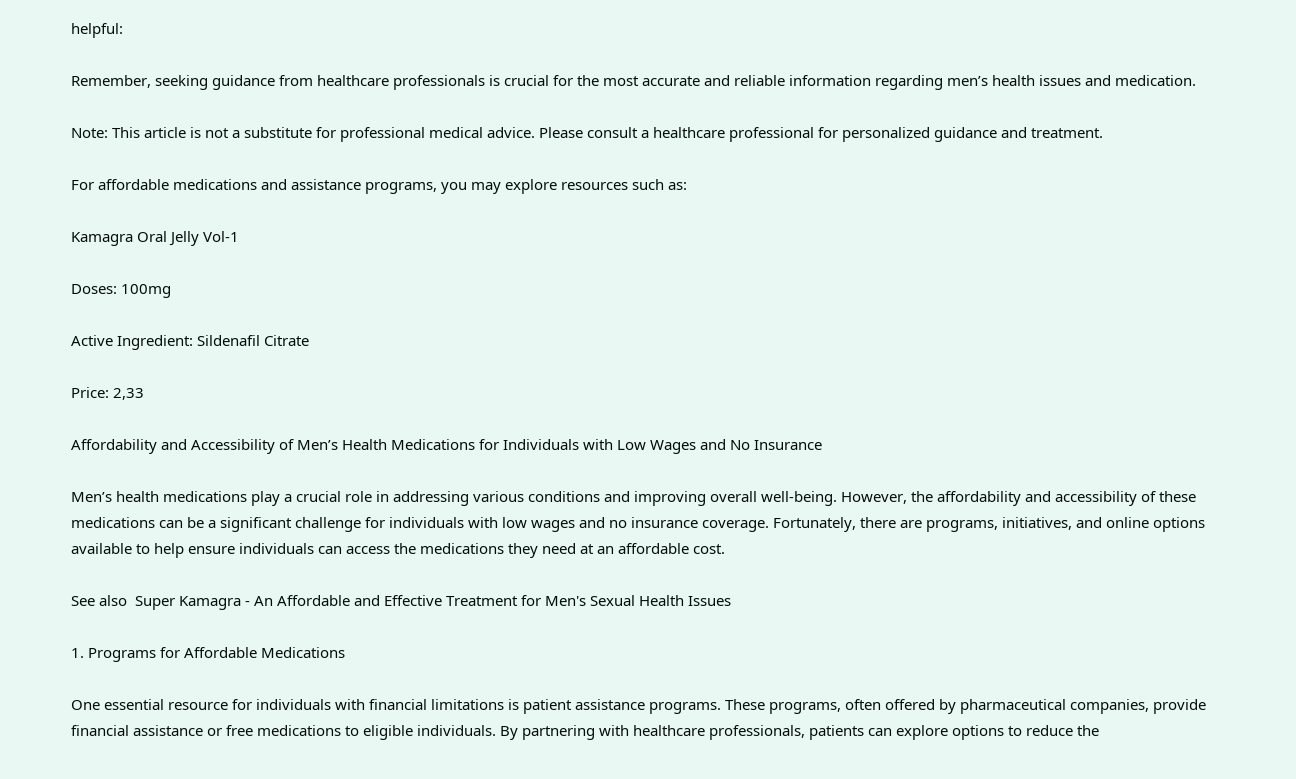helpful:

Remember, seeking guidance from healthcare professionals is crucial for the most accurate and reliable information regarding men’s health issues and medication.

Note: This article is not a substitute for professional medical advice. Please consult a healthcare professional for personalized guidance and treatment.

For affordable medications and assistance programs, you may explore resources such as:

Kamagra Oral Jelly Vol-1

Doses: 100mg

Active Ingredient: Sildenafil Citrate

Price: 2,33

Affordability and Accessibility of Men’s Health Medications for Individuals with Low Wages and No Insurance

Men’s health medications play a crucial role in addressing various conditions and improving overall well-being. However, the affordability and accessibility of these medications can be a significant challenge for individuals with low wages and no insurance coverage. Fortunately, there are programs, initiatives, and online options available to help ensure individuals can access the medications they need at an affordable cost.

See also  Super Kamagra - An Affordable and Effective Treatment for Men's Sexual Health Issues

1. Programs for Affordable Medications

One essential resource for individuals with financial limitations is patient assistance programs. These programs, often offered by pharmaceutical companies, provide financial assistance or free medications to eligible individuals. By partnering with healthcare professionals, patients can explore options to reduce the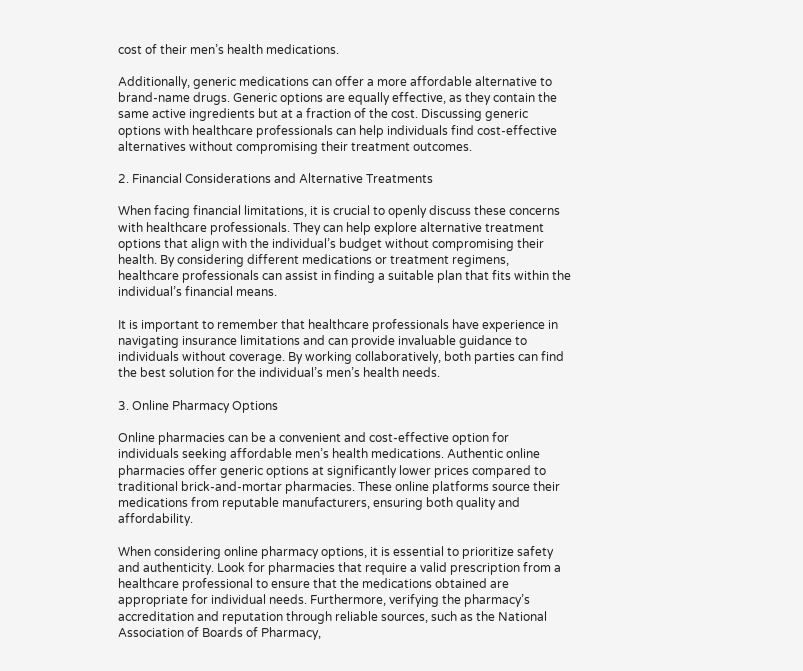cost of their men’s health medications.

Additionally, generic medications can offer a more affordable alternative to brand-name drugs. Generic options are equally effective, as they contain the same active ingredients but at a fraction of the cost. Discussing generic options with healthcare professionals can help individuals find cost-effective alternatives without compromising their treatment outcomes.

2. Financial Considerations and Alternative Treatments

When facing financial limitations, it is crucial to openly discuss these concerns with healthcare professionals. They can help explore alternative treatment options that align with the individual’s budget without compromising their health. By considering different medications or treatment regimens, healthcare professionals can assist in finding a suitable plan that fits within the individual’s financial means.

It is important to remember that healthcare professionals have experience in navigating insurance limitations and can provide invaluable guidance to individuals without coverage. By working collaboratively, both parties can find the best solution for the individual’s men’s health needs.

3. Online Pharmacy Options

Online pharmacies can be a convenient and cost-effective option for individuals seeking affordable men’s health medications. Authentic online pharmacies offer generic options at significantly lower prices compared to traditional brick-and-mortar pharmacies. These online platforms source their medications from reputable manufacturers, ensuring both quality and affordability.

When considering online pharmacy options, it is essential to prioritize safety and authenticity. Look for pharmacies that require a valid prescription from a healthcare professional to ensure that the medications obtained are appropriate for individual needs. Furthermore, verifying the pharmacy’s accreditation and reputation through reliable sources, such as the National Association of Boards of Pharmacy,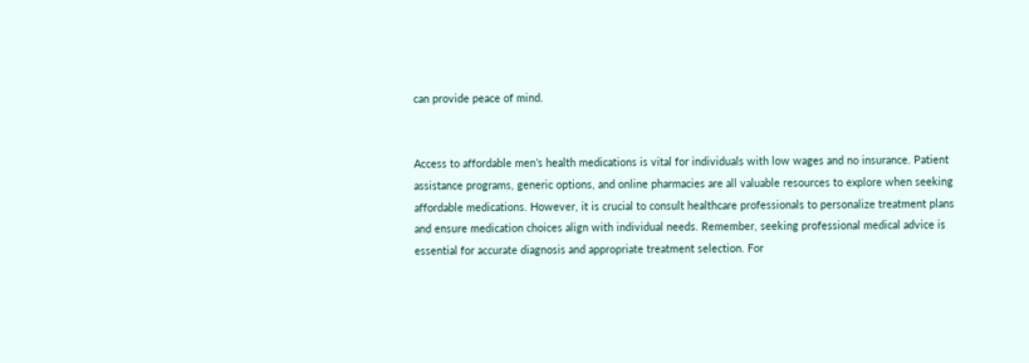can provide peace of mind.


Access to affordable men’s health medications is vital for individuals with low wages and no insurance. Patient assistance programs, generic options, and online pharmacies are all valuable resources to explore when seeking affordable medications. However, it is crucial to consult healthcare professionals to personalize treatment plans and ensure medication choices align with individual needs. Remember, seeking professional medical advice is essential for accurate diagnosis and appropriate treatment selection. For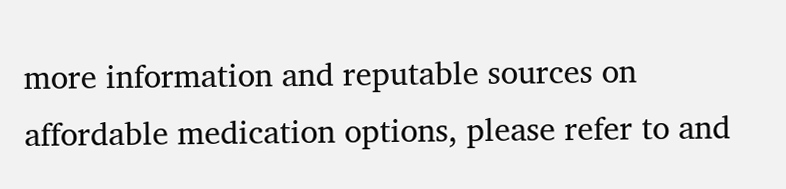more information and reputable sources on affordable medication options, please refer to and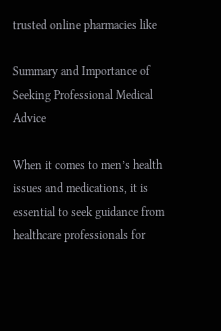trusted online pharmacies like

Summary and Importance of Seeking Professional Medical Advice

When it comes to men’s health issues and medications, it is essential to seek guidance from healthcare professionals for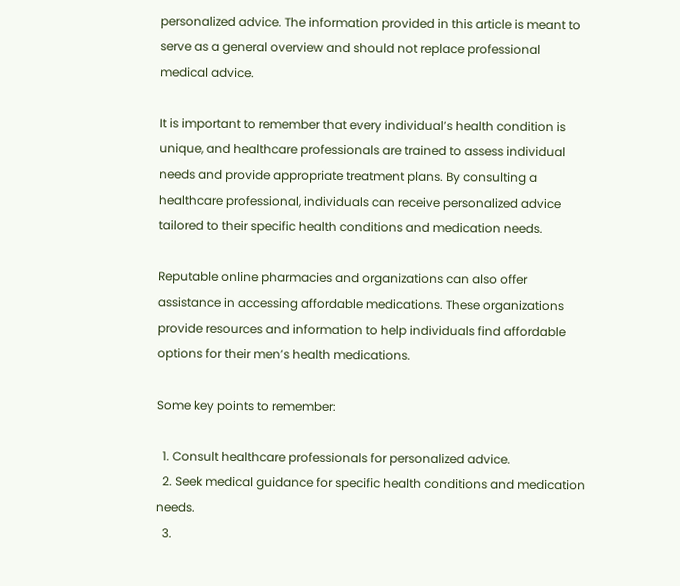personalized advice. The information provided in this article is meant to serve as a general overview and should not replace professional medical advice.

It is important to remember that every individual’s health condition is unique, and healthcare professionals are trained to assess individual needs and provide appropriate treatment plans. By consulting a healthcare professional, individuals can receive personalized advice tailored to their specific health conditions and medication needs.

Reputable online pharmacies and organizations can also offer assistance in accessing affordable medications. These organizations provide resources and information to help individuals find affordable options for their men’s health medications.

Some key points to remember:

  1. Consult healthcare professionals for personalized advice.
  2. Seek medical guidance for specific health conditions and medication needs.
  3.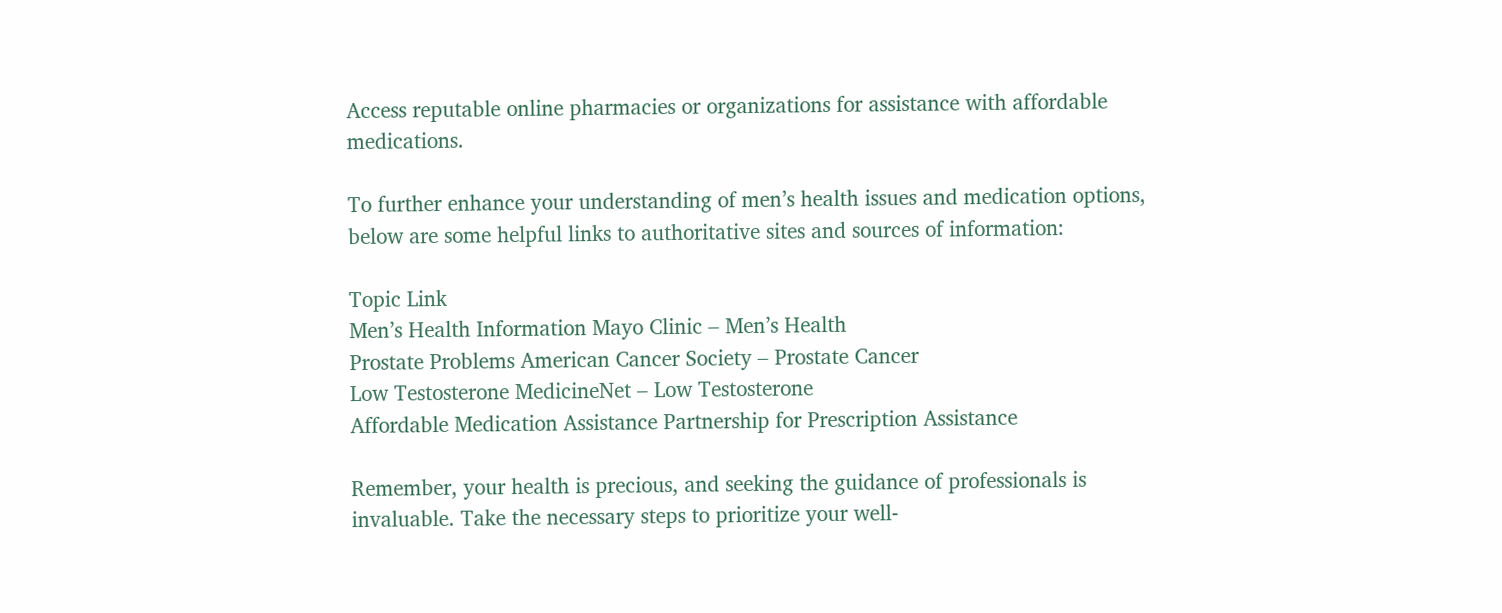Access reputable online pharmacies or organizations for assistance with affordable medications.

To further enhance your understanding of men’s health issues and medication options, below are some helpful links to authoritative sites and sources of information:

Topic Link
Men’s Health Information Mayo Clinic – Men’s Health
Prostate Problems American Cancer Society – Prostate Cancer
Low Testosterone MedicineNet – Low Testosterone
Affordable Medication Assistance Partnership for Prescription Assistance

Remember, your health is precious, and seeking the guidance of professionals is invaluable. Take the necessary steps to prioritize your well-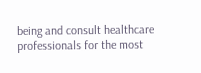being and consult healthcare professionals for the most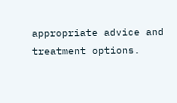appropriate advice and treatment options.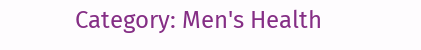Category: Men's Health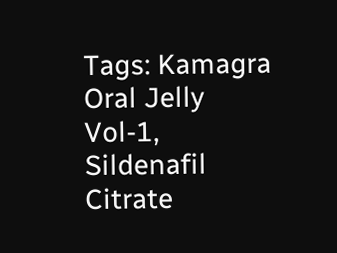Tags: Kamagra Oral Jelly Vol-1, Sildenafil Citrate